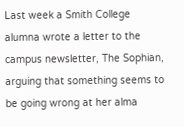Last week a Smith College alumna wrote a letter to the campus newsletter, The Sophian, arguing that something seems to be going wrong at her alma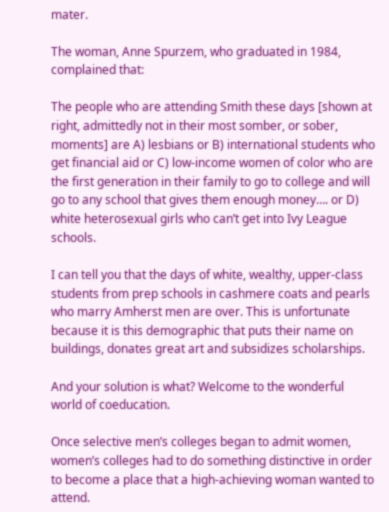mater.

The woman, Anne Spurzem, who graduated in 1984, complained that:

The people who are attending Smith these days [shown at right, admittedly not in their most somber, or sober, moments] are A) lesbians or B) international students who get financial aid or C) low-income women of color who are the first generation in their family to go to college and will go to any school that gives them enough money…. or D) white heterosexual girls who can’t get into Ivy League schools.

I can tell you that the days of white, wealthy, upper-class students from prep schools in cashmere coats and pearls who marry Amherst men are over. This is unfortunate because it is this demographic that puts their name on buildings, donates great art and subsidizes scholarships.

And your solution is what? Welcome to the wonderful world of coeducation.

Once selective men’s colleges began to admit women, women’s colleges had to do something distinctive in order to become a place that a high-achieving woman wanted to attend.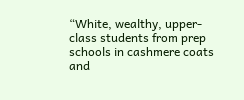“White, wealthy, upper-class students from prep schools in cashmere coats and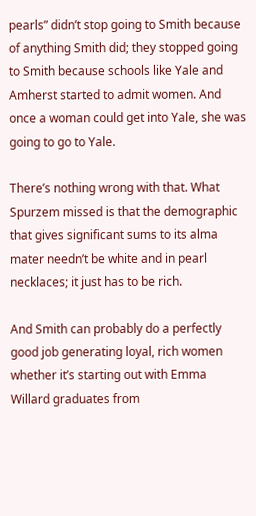pearls” didn’t stop going to Smith because of anything Smith did; they stopped going to Smith because schools like Yale and Amherst started to admit women. And once a woman could get into Yale, she was going to go to Yale.

There’s nothing wrong with that. What Spurzem missed is that the demographic that gives significant sums to its alma mater needn’t be white and in pearl necklaces; it just has to be rich.

And Smith can probably do a perfectly good job generating loyal, rich women whether it’s starting out with Emma Willard graduates from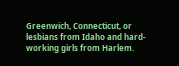Greenwich, Connecticut, or lesbians from Idaho and hard-working girls from Harlem.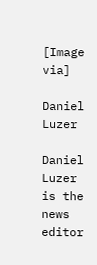[Image via]

Daniel Luzer

Daniel Luzer is the news editor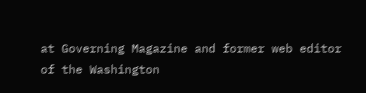at Governing Magazine and former web editor of the Washington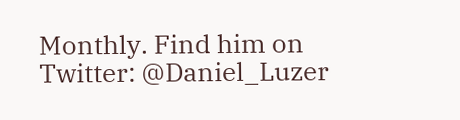Monthly. Find him on Twitter: @Daniel_Luzer